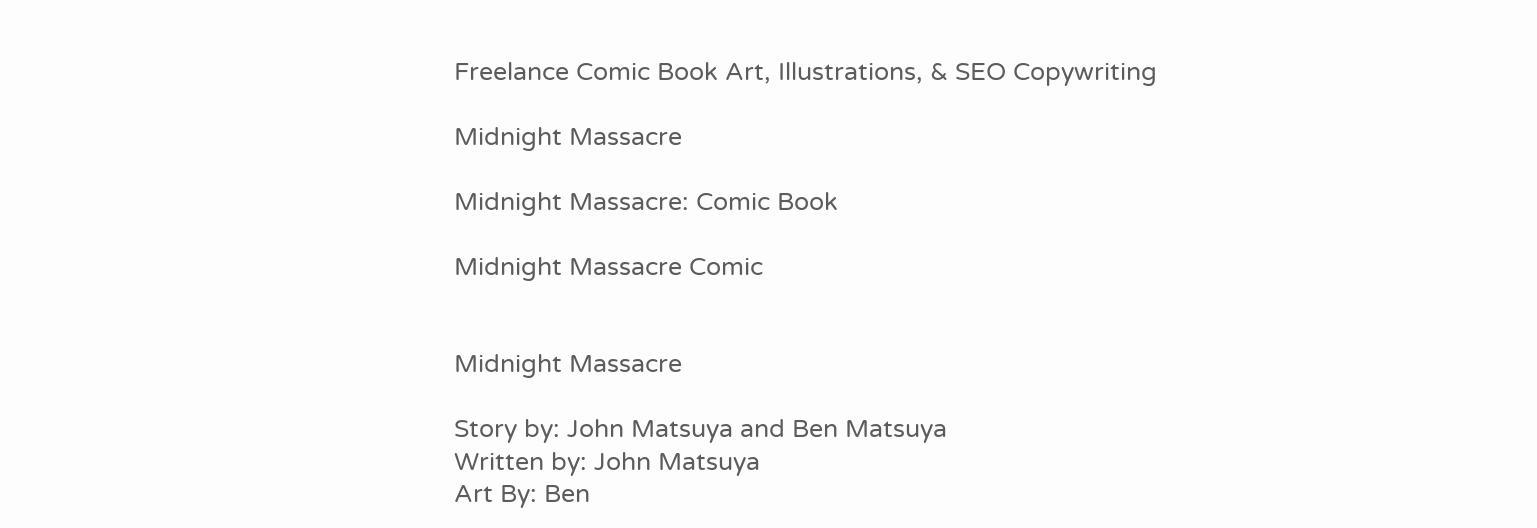Freelance Comic Book Art, Illustrations, & SEO Copywriting

Midnight Massacre

Midnight Massacre: Comic Book

Midnight Massacre Comic


Midnight Massacre

Story by: John Matsuya and Ben Matsuya
Written by: John Matsuya
Art By: Ben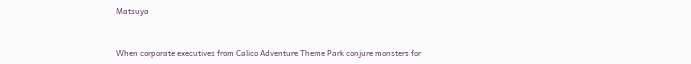Matsuya


When corporate executives from Calico Adventure Theme Park conjure monsters for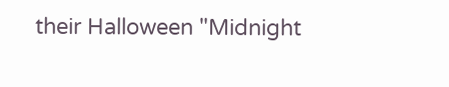their Halloween "Midnight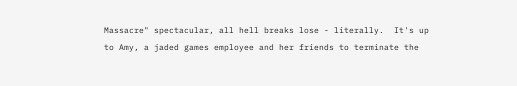Massacre" spectacular, all hell breaks lose - literally.  It's up to Amy, a jaded games employee and her friends to terminate the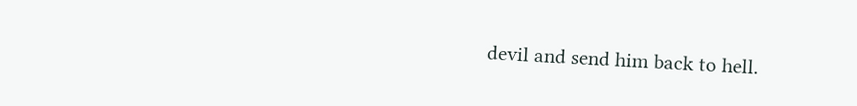devil and send him back to hell.